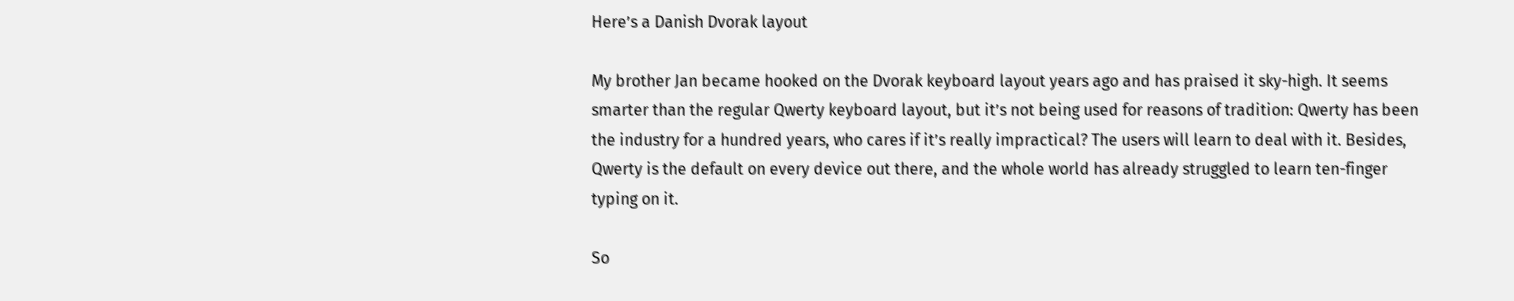Here’s a Danish Dvorak layout

My brother Jan became hooked on the Dvorak keyboard layout years ago and has praised it sky-high. It seems smarter than the regular Qwerty keyboard layout, but it’s not being used for reasons of tradition: Qwerty has been the industry for a hundred years, who cares if it’s really impractical? The users will learn to deal with it. Besides, Qwerty is the default on every device out there, and the whole world has already struggled to learn ten-finger typing on it.

So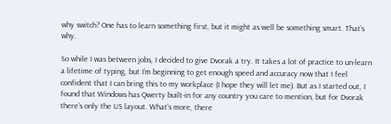why switch? One has to learn something first, but it might as well be something smart. That’s why.

So while I was between jobs, I decided to give Dvorak a try. It takes a lot of practice to un-learn a lifetime of typing, but I’m beginning to get enough speed and accuracy now that I feel confident that I can bring this to my workplace (I hope they will let me). But as I started out, I found that Windows has Qwerty built-in for any country you care to mention, but for Dvorak there’s only the US layout. What’s more, there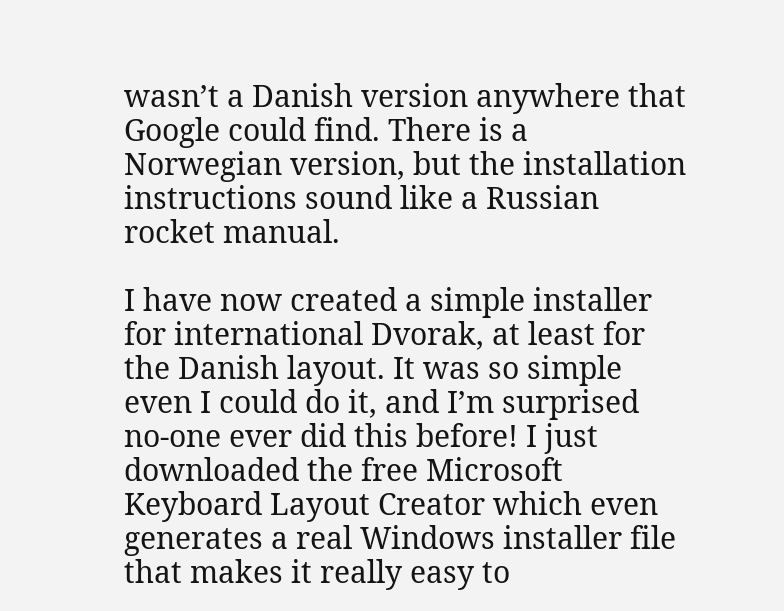wasn’t a Danish version anywhere that Google could find. There is a Norwegian version, but the installation instructions sound like a Russian rocket manual.

I have now created a simple installer for international Dvorak, at least for the Danish layout. It was so simple even I could do it, and I’m surprised no-one ever did this before! I just downloaded the free Microsoft Keyboard Layout Creator which even generates a real Windows installer file that makes it really easy to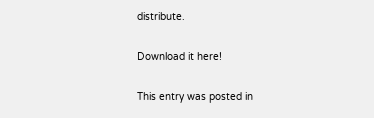distribute.

Download it here!

This entry was posted in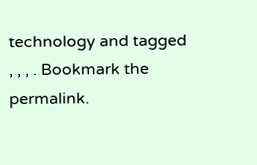technology and tagged , , , . Bookmark the permalink.